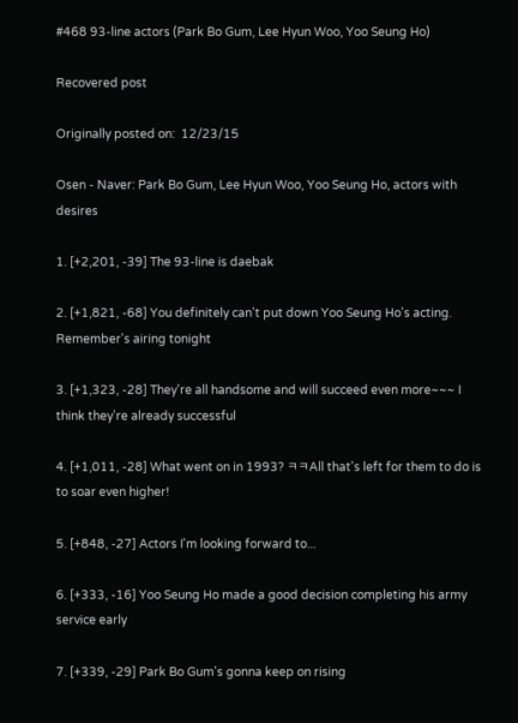#468 93-line actors (Park Bo Gum, Lee Hyun Woo, Yoo Seung Ho)

Recovered post

Originally posted on:  12/23/15

Osen - Naver: Park Bo Gum, Lee Hyun Woo, Yoo Seung Ho, actors with desires

1. [+2,201, -39] The 93-line is daebak

2. [+1,821, -68] You definitely can't put down Yoo Seung Ho's acting. Remember's airing tonight

3. [+1,323, -28] They're all handsome and will succeed even more~~~ I think they're already successful

4. [+1,011, -28] What went on in 1993? ㅋㅋAll that's left for them to do is to soar even higher!

5. [+848, -27] Actors I'm looking forward to...

6. [+333, -16] Yoo Seung Ho made a good decision completing his army service early

7. [+339, -29] Park Bo Gum's gonna keep on rising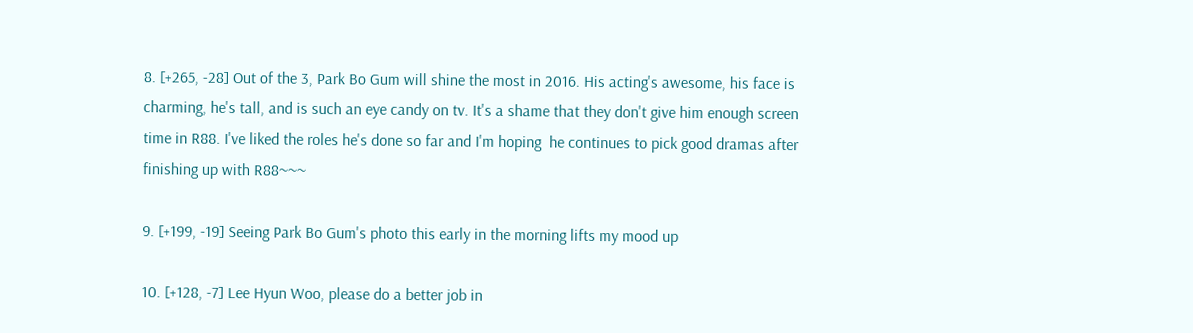8. [+265, -28] Out of the 3, Park Bo Gum will shine the most in 2016. His acting's awesome, his face is charming, he's tall, and is such an eye candy on tv. It's a shame that they don't give him enough screen time in R88. I've liked the roles he's done so far and I'm hoping  he continues to pick good dramas after finishing up with R88~~~

9. [+199, -19] Seeing Park Bo Gum's photo this early in the morning lifts my mood up

10. [+128, -7] Lee Hyun Woo, please do a better job in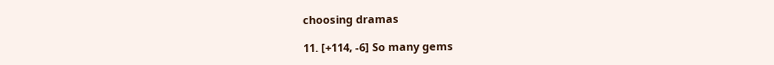choosing dramas

11. [+114, -6] So many gems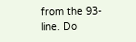from the 93-line. Do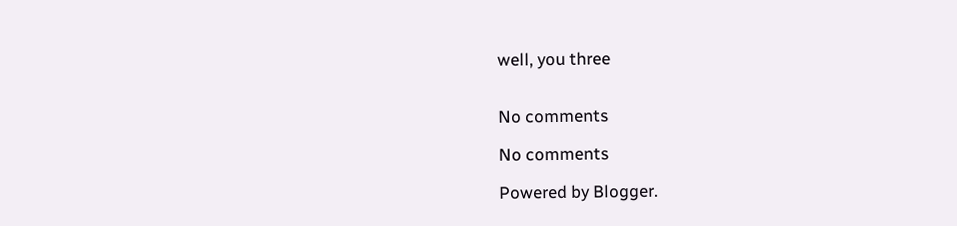well, you three


No comments

No comments

Powered by Blogger.